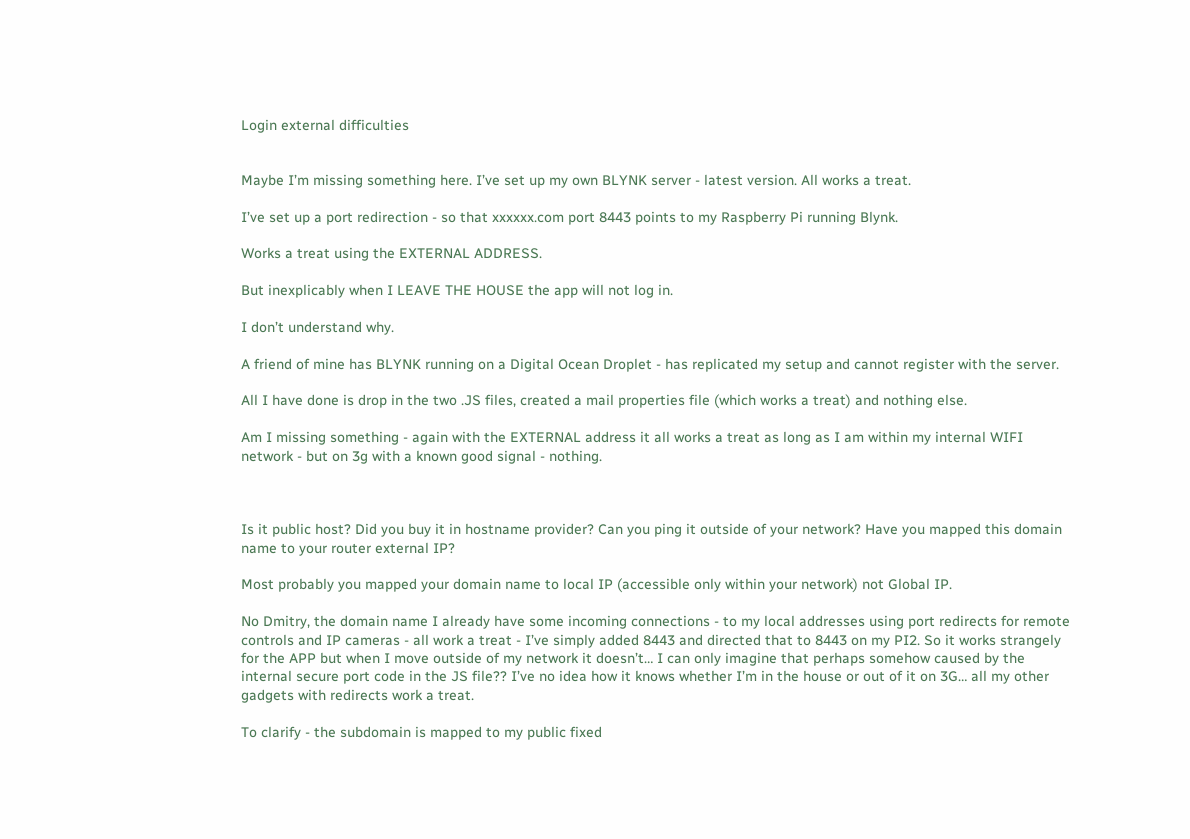Login external difficulties


Maybe I’m missing something here. I’ve set up my own BLYNK server - latest version. All works a treat.

I’ve set up a port redirection - so that xxxxxx.com port 8443 points to my Raspberry Pi running Blynk.

Works a treat using the EXTERNAL ADDRESS.

But inexplicably when I LEAVE THE HOUSE the app will not log in.

I don’t understand why.

A friend of mine has BLYNK running on a Digital Ocean Droplet - has replicated my setup and cannot register with the server.

All I have done is drop in the two .JS files, created a mail properties file (which works a treat) and nothing else.

Am I missing something - again with the EXTERNAL address it all works a treat as long as I am within my internal WIFI network - but on 3g with a known good signal - nothing.



Is it public host? Did you buy it in hostname provider? Can you ping it outside of your network? Have you mapped this domain name to your router external IP?

Most probably you mapped your domain name to local IP (accessible only within your network) not Global IP.

No Dmitry, the domain name I already have some incoming connections - to my local addresses using port redirects for remote controls and IP cameras - all work a treat - I’ve simply added 8443 and directed that to 8443 on my PI2. So it works strangely for the APP but when I move outside of my network it doesn’t… I can only imagine that perhaps somehow caused by the internal secure port code in the JS file?? I’ve no idea how it knows whether I’m in the house or out of it on 3G… all my other gadgets with redirects work a treat.

To clarify - the subdomain is mapped to my public fixed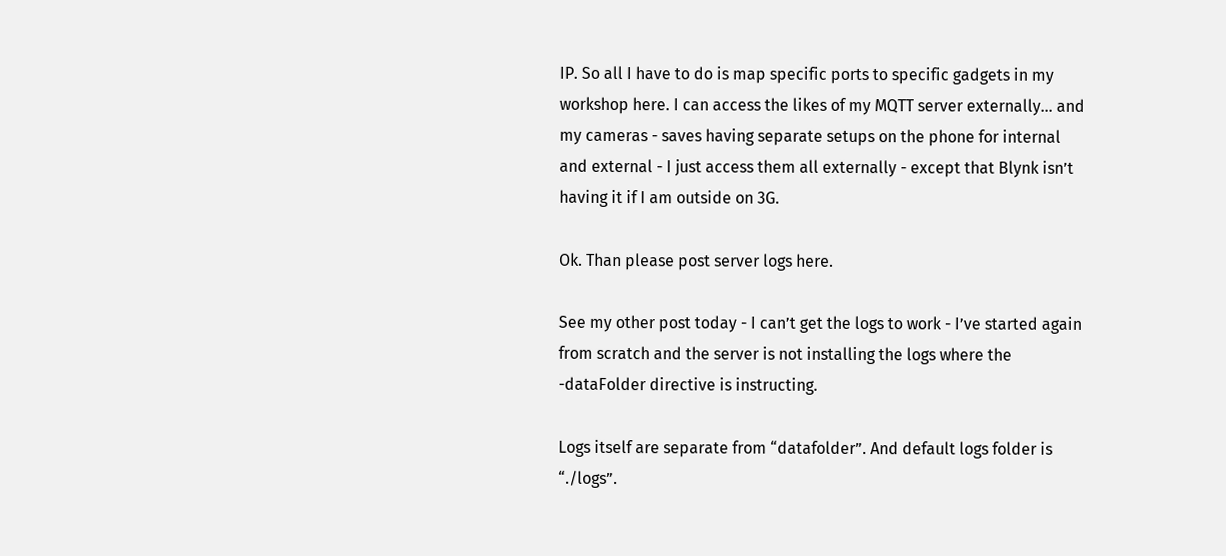IP. So all I have to do is map specific ports to specific gadgets in my workshop here. I can access the likes of my MQTT server externally… and my cameras - saves having separate setups on the phone for internal and external - I just access them all externally - except that Blynk isn’t having it if I am outside on 3G.

Ok. Than please post server logs here.

See my other post today - I can’t get the logs to work - I’ve started again from scratch and the server is not installing the logs where the -dataFolder directive is instructing.

Logs itself are separate from “datafolder”. And default logs folder is “./logs”.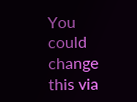You could change this via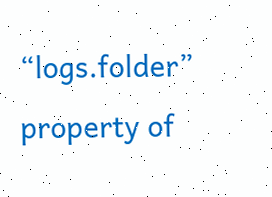“logs.folder” property of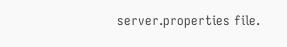server.properties file.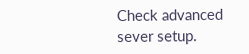Check advanced sever setup.